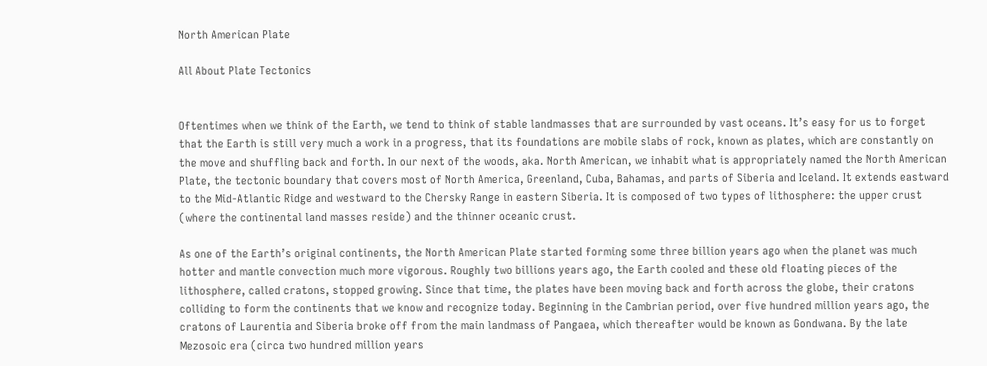North American Plate

All About Plate Tectonics


Oftentimes when we think of the Earth, we tend to think of stable landmasses that are surrounded by vast oceans. It’s easy for us to forget that the Earth is still very much a work in a progress, that its foundations are mobile slabs of rock, known as plates, which are constantly on the move and shuffling back and forth. In our next of the woods, aka. North American, we inhabit what is appropriately named the North American Plate, the tectonic boundary that covers most of North America, Greenland, Cuba, Bahamas, and parts of Siberia and Iceland. It extends eastward to the Mid-Atlantic Ridge and westward to the Chersky Range in eastern Siberia. It is composed of two types of lithosphere: the upper crust (where the continental land masses reside) and the thinner oceanic crust.

As one of the Earth’s original continents, the North American Plate started forming some three billion years ago when the planet was much hotter and mantle convection much more vigorous. Roughly two billions years ago, the Earth cooled and these old floating pieces of the lithosphere, called cratons, stopped growing. Since that time, the plates have been moving back and forth across the globe, their cratons colliding to form the continents that we know and recognize today. Beginning in the Cambrian period, over five hundred million years ago, the cratons of Laurentia and Siberia broke off from the main landmass of Pangaea, which thereafter would be known as Gondwana. By the late Mezosoic era (circa two hundred million years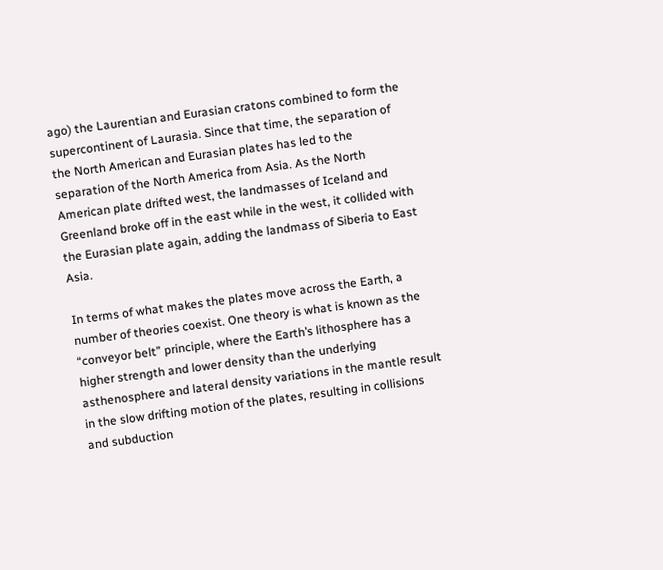ago) the Laurentian and Eurasian cratons combined to form the supercontinent of Laurasia. Since that time, the separation of the North American and Eurasian plates has led to the separation of the North America from Asia. As the North American plate drifted west, the landmasses of Iceland and Greenland broke off in the east while in the west, it collided with the Eurasian plate again, adding the landmass of Siberia to East Asia.

In terms of what makes the plates move across the Earth, a number of theories coexist. One theory is what is known as the “conveyor belt” principle, where the Earth’s lithosphere has a higher strength and lower density than the underlying asthenosphere and lateral density variations in the mantle result in the slow drifting motion of the plates, resulting in collisions and subduction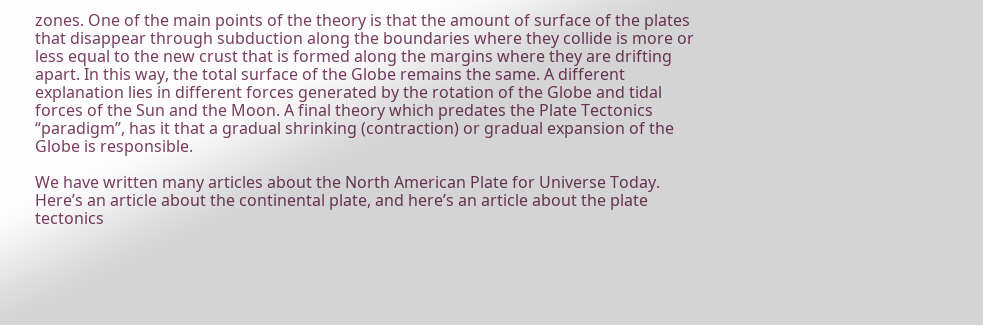zones. One of the main points of the theory is that the amount of surface of the plates that disappear through subduction along the boundaries where they collide is more or less equal to the new crust that is formed along the margins where they are drifting apart. In this way, the total surface of the Globe remains the same. A different explanation lies in different forces generated by the rotation of the Globe and tidal forces of the Sun and the Moon. A final theory which predates the Plate Tectonics “paradigm”, has it that a gradual shrinking (contraction) or gradual expansion of the Globe is responsible.

We have written many articles about the North American Plate for Universe Today. Here’s an article about the continental plate, and here’s an article about the plate tectonics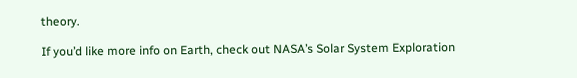theory.

If you’d like more info on Earth, check out NASA’s Solar System Exploration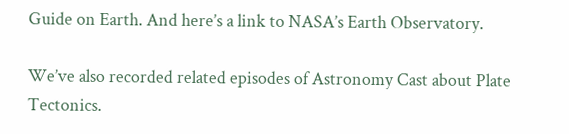Guide on Earth. And here’s a link to NASA’s Earth Observatory.

We’ve also recorded related episodes of Astronomy Cast about Plate Tectonics.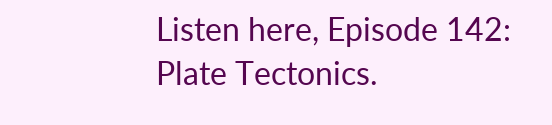Listen here, Episode 142: Plate Tectonics.